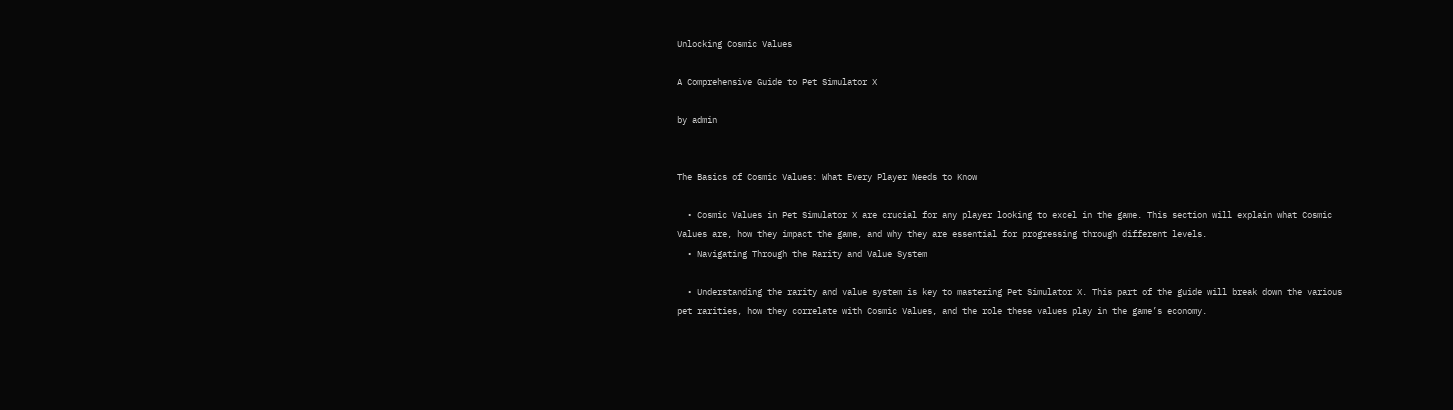Unlocking Cosmic Values

A Comprehensive Guide to Pet Simulator X

by admin


The Basics of Cosmic Values: What Every Player Needs to Know

  • Cosmic Values in Pet Simulator X are crucial for any player looking to excel in the game. This section will explain what Cosmic Values are, how they impact the game, and why they are essential for progressing through different levels.
  • Navigating Through the Rarity and Value System

  • Understanding the rarity and value system is key to mastering Pet Simulator X. This part of the guide will break down the various pet rarities, how they correlate with Cosmic Values, and the role these values play in the game’s economy.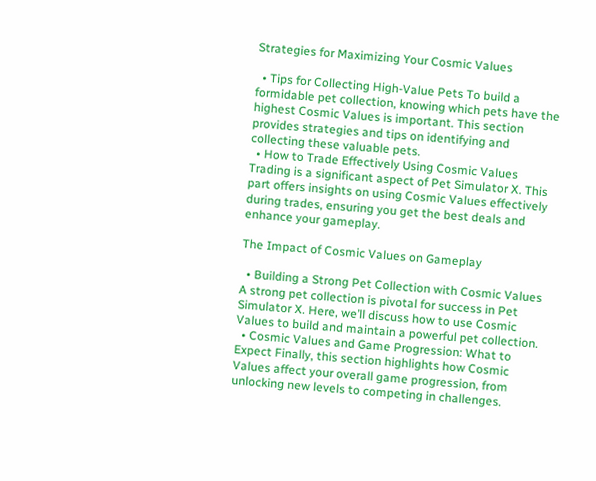Strategies for Maximizing Your Cosmic Values

  • Tips for Collecting High-Value Pets To build a formidable pet collection, knowing which pets have the highest Cosmic Values is important. This section provides strategies and tips on identifying and collecting these valuable pets.
  • How to Trade Effectively Using Cosmic Values Trading is a significant aspect of Pet Simulator X. This part offers insights on using Cosmic Values effectively during trades, ensuring you get the best deals and enhance your gameplay.

The Impact of Cosmic Values on Gameplay

  • Building a Strong Pet Collection with Cosmic Values A strong pet collection is pivotal for success in Pet Simulator X. Here, we’ll discuss how to use Cosmic Values to build and maintain a powerful pet collection.
  • Cosmic Values and Game Progression: What to Expect Finally, this section highlights how Cosmic Values affect your overall game progression, from unlocking new levels to competing in challenges.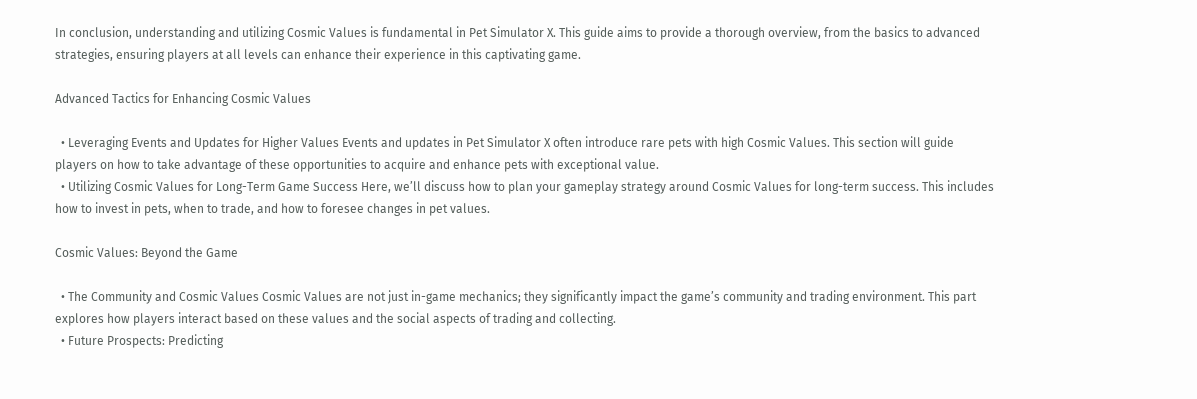In conclusion, understanding and utilizing Cosmic Values is fundamental in Pet Simulator X. This guide aims to provide a thorough overview, from the basics to advanced strategies, ensuring players at all levels can enhance their experience in this captivating game.

Advanced Tactics for Enhancing Cosmic Values

  • Leveraging Events and Updates for Higher Values Events and updates in Pet Simulator X often introduce rare pets with high Cosmic Values. This section will guide players on how to take advantage of these opportunities to acquire and enhance pets with exceptional value.
  • Utilizing Cosmic Values for Long-Term Game Success Here, we’ll discuss how to plan your gameplay strategy around Cosmic Values for long-term success. This includes how to invest in pets, when to trade, and how to foresee changes in pet values.

Cosmic Values: Beyond the Game

  • The Community and Cosmic Values Cosmic Values are not just in-game mechanics; they significantly impact the game’s community and trading environment. This part explores how players interact based on these values and the social aspects of trading and collecting.
  • Future Prospects: Predicting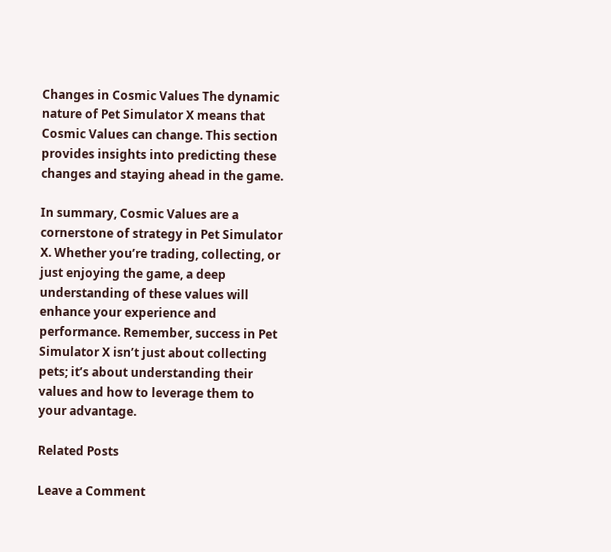Changes in Cosmic Values The dynamic nature of Pet Simulator X means that Cosmic Values can change. This section provides insights into predicting these changes and staying ahead in the game.

In summary, Cosmic Values are a cornerstone of strategy in Pet Simulator X. Whether you’re trading, collecting, or just enjoying the game, a deep understanding of these values will enhance your experience and performance. Remember, success in Pet Simulator X isn’t just about collecting pets; it’s about understanding their values and how to leverage them to your advantage.

Related Posts

Leave a Comment